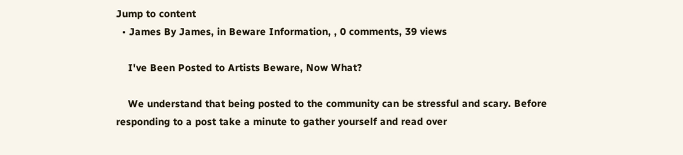Jump to content
  • James By James, in Beware Information, , 0 comments, 39 views

    I've Been Posted to Artists Beware, Now What?

    We understand that being posted to the community can be stressful and scary. Before responding to a post take a minute to gather yourself and read over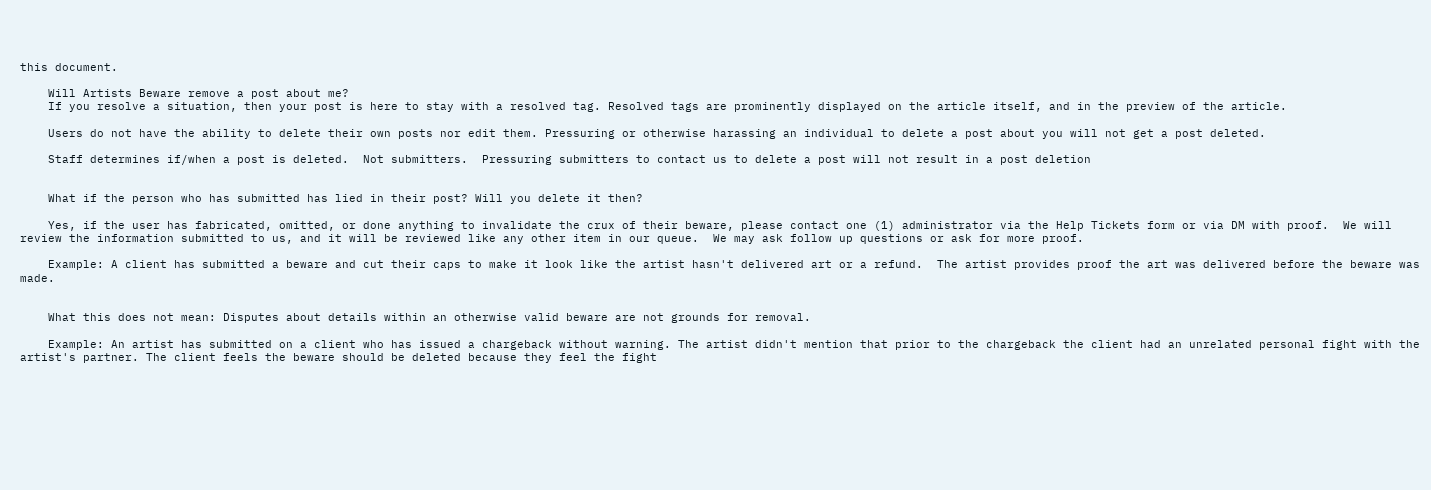this document.

    Will Artists Beware remove a post about me?
    If you resolve a situation, then your post is here to stay with a resolved tag. Resolved tags are prominently displayed on the article itself, and in the preview of the article.

    Users do not have the ability to delete their own posts nor edit them. Pressuring or otherwise harassing an individual to delete a post about you will not get a post deleted.

    Staff determines if/when a post is deleted.  Not submitters.  Pressuring submitters to contact us to delete a post will not result in a post deletion


    What if the person who has submitted has lied in their post? Will you delete it then?

    Yes, if the user has fabricated, omitted, or done anything to invalidate the crux of their beware, please contact one (1) administrator via the Help Tickets form or via DM with proof.  We will review the information submitted to us, and it will be reviewed like any other item in our queue.  We may ask follow up questions or ask for more proof.

    Example: A client has submitted a beware and cut their caps to make it look like the artist hasn't delivered art or a refund.  The artist provides proof the art was delivered before the beware was made.


    What this does not mean: Disputes about details within an otherwise valid beware are not grounds for removal.

    Example: An artist has submitted on a client who has issued a chargeback without warning. The artist didn't mention that prior to the chargeback the client had an unrelated personal fight with the artist's partner. The client feels the beware should be deleted because they feel the fight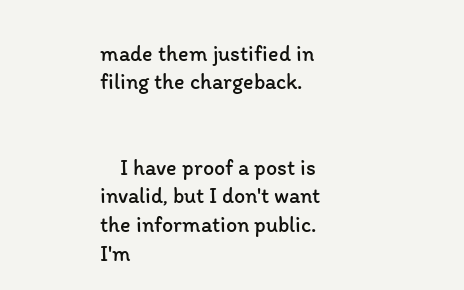made them justified in filing the chargeback.


    I have proof a post is invalid, but I don't want the information public. I'm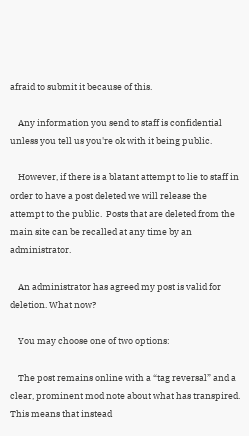afraid to submit it because of this.

    Any information you send to staff is confidential unless you tell us you're ok with it being public.

    However, if there is a blatant attempt to lie to staff in order to have a post deleted we will release the attempt to the public.  Posts that are deleted from the main site can be recalled at any time by an administrator.

    An administrator has agreed my post is valid for deletion. What now?

    You may choose one of two options:

    The post remains online with a “tag reversal” and a clear, prominent mod note about what has transpired. This means that instead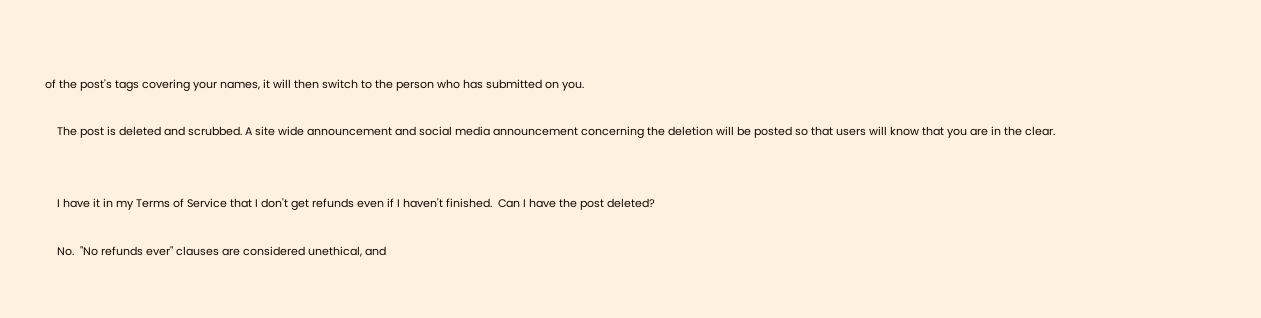of the post's tags covering your names, it will then switch to the person who has submitted on you.

    The post is deleted and scrubbed. A site wide announcement and social media announcement concerning the deletion will be posted so that users will know that you are in the clear.


    I have it in my Terms of Service that I don't get refunds even if I haven't finished.  Can I have the post deleted?

    No.  "No refunds ever" clauses are considered unethical, and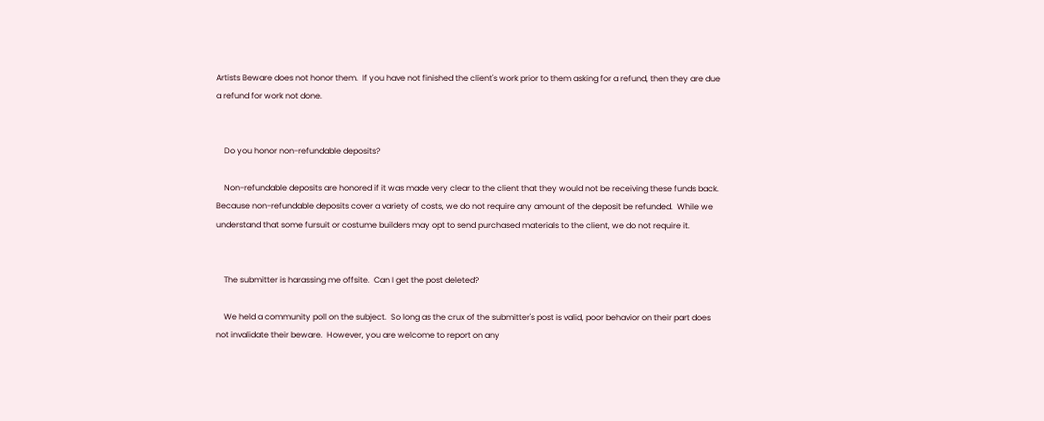Artists Beware does not honor them.  If you have not finished the client's work prior to them asking for a refund, then they are due a refund for work not done.


    Do you honor non-refundable deposits?

    Non-refundable deposits are honored if it was made very clear to the client that they would not be receiving these funds back.  Because non-refundable deposits cover a variety of costs, we do not require any amount of the deposit be refunded.  While we understand that some fursuit or costume builders may opt to send purchased materials to the client, we do not require it.


    The submitter is harassing me offsite.  Can I get the post deleted?

    We held a community poll on the subject.  So long as the crux of the submitter's post is valid, poor behavior on their part does not invalidate their beware.  However, you are welcome to report on any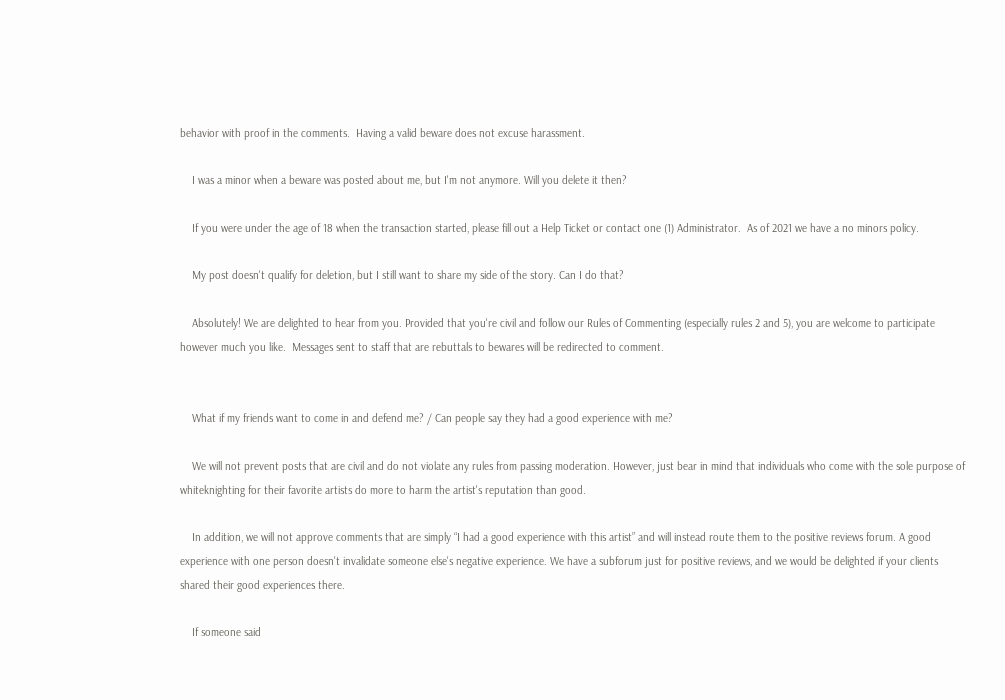behavior with proof in the comments.  Having a valid beware does not excuse harassment.

    I was a minor when a beware was posted about me, but I'm not anymore. Will you delete it then?

    If you were under the age of 18 when the transaction started, please fill out a Help Ticket or contact one (1) Administrator.  As of 2021 we have a no minors policy.

    My post doesn't qualify for deletion, but I still want to share my side of the story. Can I do that?

    Absolutely! We are delighted to hear from you. Provided that you're civil and follow our Rules of Commenting (especially rules 2 and 5), you are welcome to participate however much you like.  Messages sent to staff that are rebuttals to bewares will be redirected to comment.


    What if my friends want to come in and defend me? / Can people say they had a good experience with me?

    We will not prevent posts that are civil and do not violate any rules from passing moderation. However, just bear in mind that individuals who come with the sole purpose of whiteknighting for their favorite artists do more to harm the artist's reputation than good.

    In addition, we will not approve comments that are simply “I had a good experience with this artist” and will instead route them to the positive reviews forum. A good experience with one person doesn't invalidate someone else's negative experience. We have a subforum just for positive reviews, and we would be delighted if your clients shared their good experiences there.

    If someone said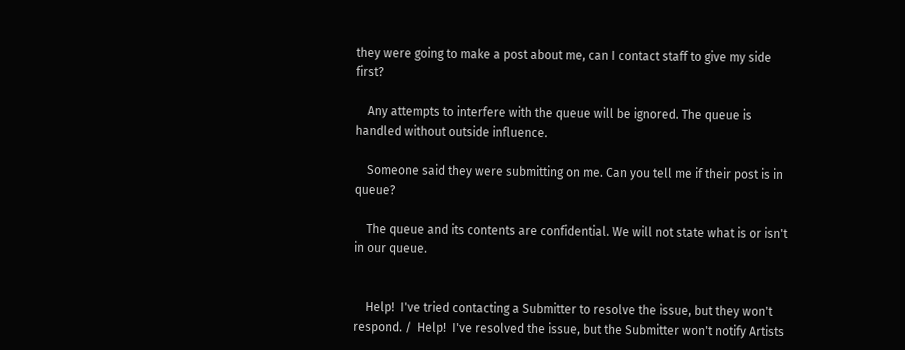they were going to make a post about me, can I contact staff to give my side first?

    Any attempts to interfere with the queue will be ignored. The queue is handled without outside influence.

    Someone said they were submitting on me. Can you tell me if their post is in queue?

    The queue and its contents are confidential. We will not state what is or isn't in our queue.


    Help!  I've tried contacting a Submitter to resolve the issue, but they won't respond. /  Help!  I've resolved the issue, but the Submitter won't notify Artists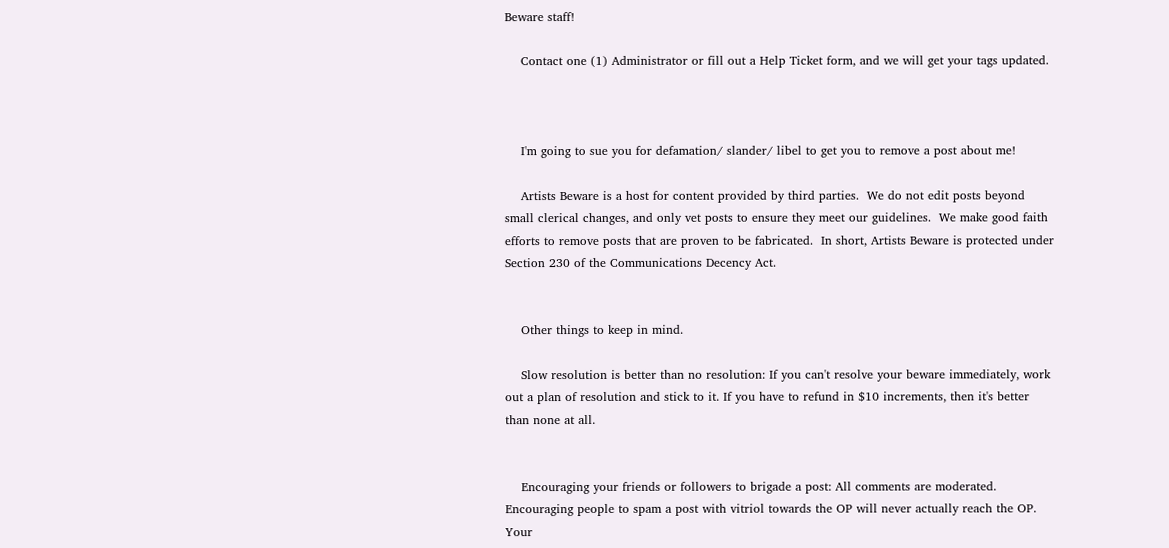Beware staff!

    Contact one (1) Administrator or fill out a Help Ticket form, and we will get your tags updated.



    I'm going to sue you for defamation/ slander/ libel to get you to remove a post about me!

    Artists Beware is a host for content provided by third parties.  We do not edit posts beyond small clerical changes, and only vet posts to ensure they meet our guidelines.  We make good faith efforts to remove posts that are proven to be fabricated.  In short, Artists Beware is protected under Section 230 of the Communications Decency Act.


    Other things to keep in mind.

    Slow resolution is better than no resolution: If you can't resolve your beware immediately, work out a plan of resolution and stick to it. If you have to refund in $10 increments, then it's better than none at all.


    Encouraging your friends or followers to brigade a post: All comments are moderated. Encouraging people to spam a post with vitriol towards the OP will never actually reach the OP. Your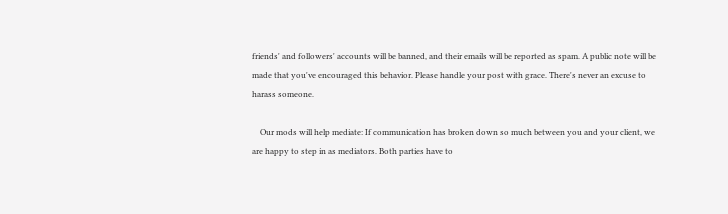friends' and followers' accounts will be banned, and their emails will be reported as spam. A public note will be made that you've encouraged this behavior. Please handle your post with grace. There's never an excuse to harass someone.

    Our mods will help mediate: If communication has broken down so much between you and your client, we are happy to step in as mediators. Both parties have to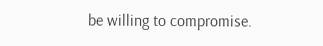be willing to compromise.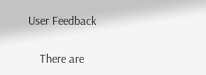User Feedback

    There are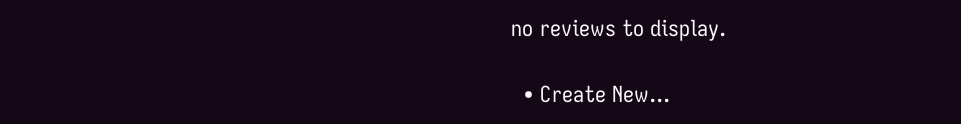no reviews to display.

  • Create New...